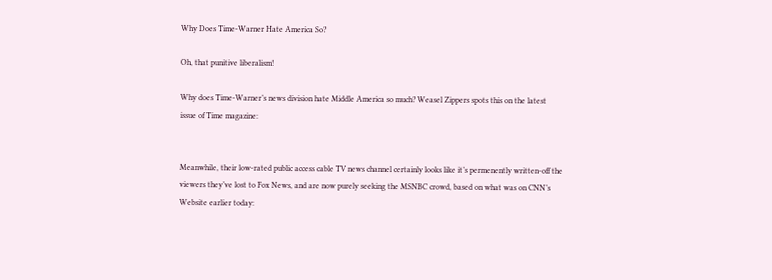Why Does Time-Warner Hate America So?

Oh, that punitive liberalism!

Why does Time-Warner’s news division hate Middle America so much? Weasel Zippers spots this on the latest issue of Time magazine:


Meanwhile, their low-rated public access cable TV news channel certainly looks like it’s permenently written-off the viewers they’ve lost to Fox News, and are now purely seeking the MSNBC crowd, based on what was on CNN’s Website earlier today: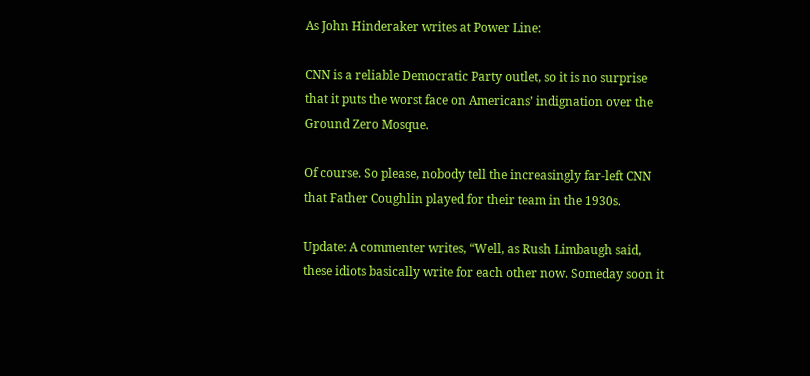As John Hinderaker writes at Power Line:

CNN is a reliable Democratic Party outlet, so it is no surprise that it puts the worst face on Americans’ indignation over the Ground Zero Mosque.

Of course. So please, nobody tell the increasingly far-left CNN that Father Coughlin played for their team in the 1930s.

Update: A commenter writes, “Well, as Rush Limbaugh said, these idiots basically write for each other now. Someday soon it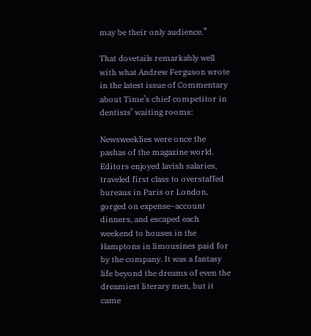may be their only audience.”

That dovetails remarkably well with what Andrew Ferguson wrote in the latest issue of Commentary about Time’s chief competitor in dentists’ waiting rooms:

Newsweeklies were once the pashas of the magazine world. Editors enjoyed lavish salaries, traveled first class to overstaffed bureaus in Paris or London, gorged on expense–account dinners, and escaped each weekend to houses in the Hamptons in limousines paid for by the company. It was a fantasy life beyond the dreams of even the dreamiest literary men, but it came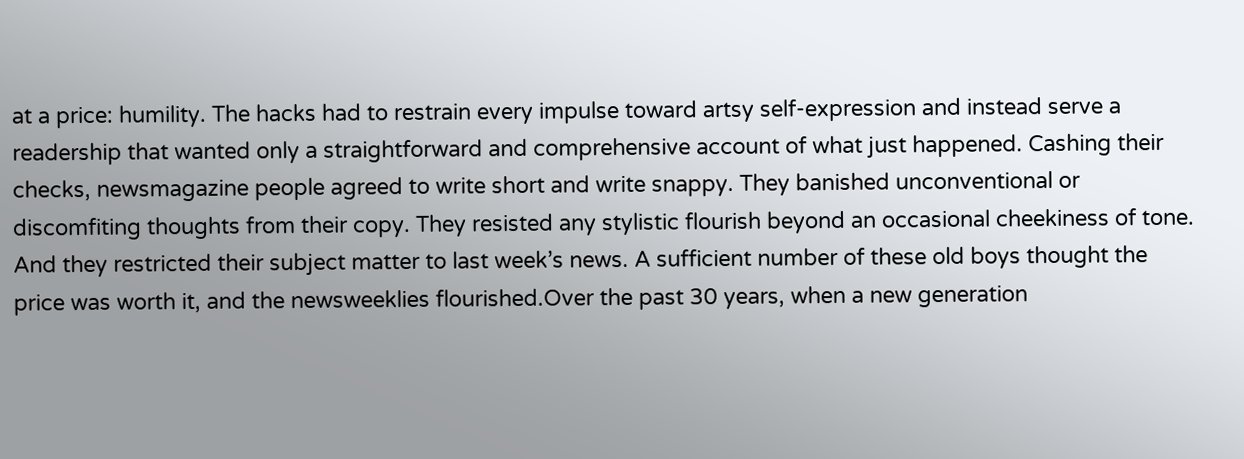at a price: humility. The hacks had to restrain every impulse toward artsy self-expression and instead serve a readership that wanted only a straightforward and comprehensive account of what just happened. Cashing their checks, newsmagazine people agreed to write short and write snappy. They banished unconventional or discomfiting thoughts from their copy. They resisted any stylistic flourish beyond an occasional cheekiness of tone. And they restricted their subject matter to last week’s news. A sufficient number of these old boys thought the price was worth it, and the newsweeklies flourished.Over the past 30 years, when a new generation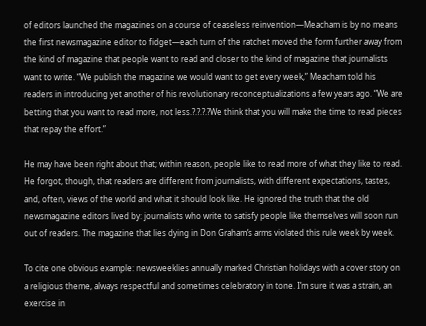of editors launched the magazines on a course of ceaseless reinvention—Meacham is by no means the first newsmagazine editor to fidget—each turn of the ratchet moved the form further away from the kind of magazine that people want to read and closer to the kind of magazine that journalists want to write. “We publish the magazine we would want to get every week,” Meacham told his readers in introducing yet another of his revolutionary reconceptualizations a few years ago. “We are betting that you want to read more, not less.?.?.?.?We think that you will make the time to read pieces that repay the effort.”

He may have been right about that; within reason, people like to read more of what they like to read. He forgot, though, that readers are different from journalists, with different expectations, tastes, and, often, views of the world and what it should look like. He ignored the truth that the old newsmagazine editors lived by: journalists who write to satisfy people like themselves will soon run out of readers. The magazine that lies dying in Don Graham’s arms violated this rule week by week.

To cite one obvious example: newsweeklies annually marked Christian holidays with a cover story on a religious theme, always respectful and sometimes celebratory in tone. I’m sure it was a strain, an exercise in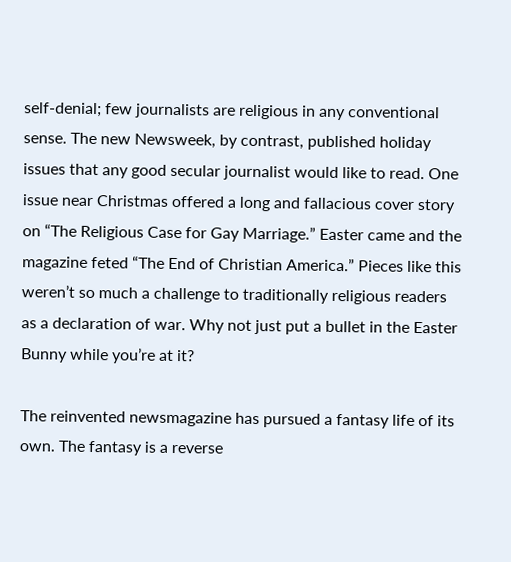self-denial; few journalists are religious in any conventional sense. The new Newsweek, by contrast, published holiday issues that any good secular journalist would like to read. One issue near Christmas offered a long and fallacious cover story on “The Religious Case for Gay Marriage.” Easter came and the magazine feted “The End of Christian America.” Pieces like this weren’t so much a challenge to traditionally religious readers as a declaration of war. Why not just put a bullet in the Easter Bunny while you’re at it?

The reinvented newsmagazine has pursued a fantasy life of its own. The fantasy is a reverse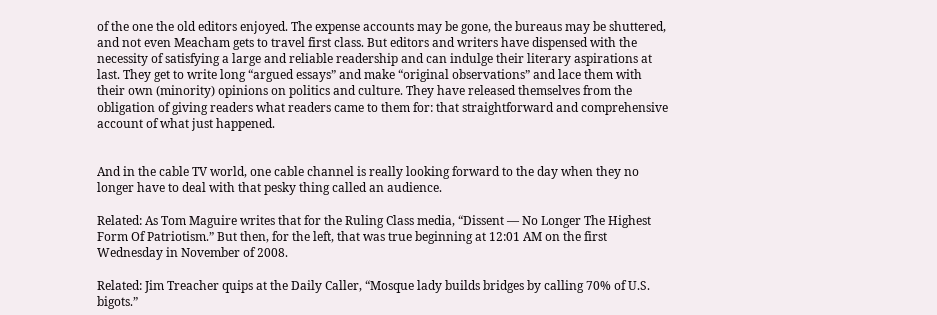of the one the old editors enjoyed. The expense accounts may be gone, the bureaus may be shuttered, and not even Meacham gets to travel first class. But editors and writers have dispensed with the necessity of satisfying a large and reliable readership and can indulge their literary aspirations at last. They get to write long “argued essays” and make “original observations” and lace them with their own (minority) opinions on politics and culture. They have released themselves from the obligation of giving readers what readers came to them for: that straightforward and comprehensive account of what just happened.


And in the cable TV world, one cable channel is really looking forward to the day when they no longer have to deal with that pesky thing called an audience.

Related: As Tom Maguire writes that for the Ruling Class media, “Dissent — No Longer The Highest Form Of Patriotism.” But then, for the left, that was true beginning at 12:01 AM on the first Wednesday in November of 2008.

Related: Jim Treacher quips at the Daily Caller, “Mosque lady builds bridges by calling 70% of U.S. bigots.”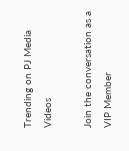Trending on PJ Media Videos

Join the conversation as a VIP Member